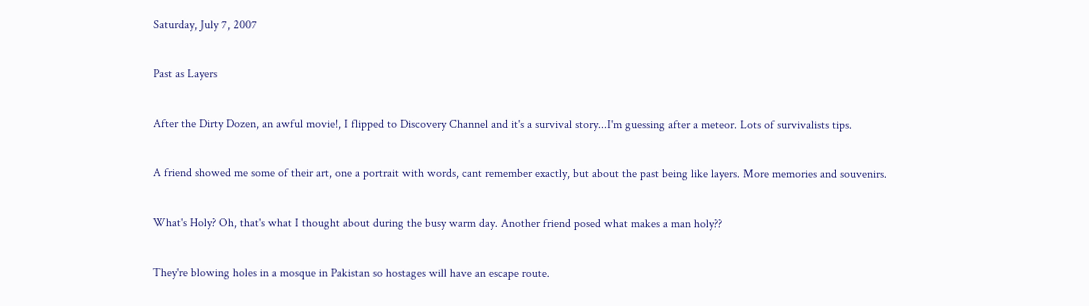Saturday, July 7, 2007

Past as Layers

After the Dirty Dozen, an awful movie!, I flipped to Discovery Channel and it's a survival story...I'm guessing after a meteor. Lots of survivalists tips.

A friend showed me some of their art, one a portrait with words, cant remember exactly, but about the past being like layers. More memories and souvenirs.

What's Holy? Oh, that's what I thought about during the busy warm day. Another friend posed what makes a man holy??

They're blowing holes in a mosque in Pakistan so hostages will have an escape route.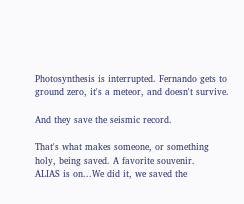Photosynthesis is interrupted. Fernando gets to ground zero, it's a meteor, and doesn't survive.

And they save the seismic record.

That's what makes someone, or something holy, being saved. A favorite souvenir.
ALIAS is on...We did it, we saved the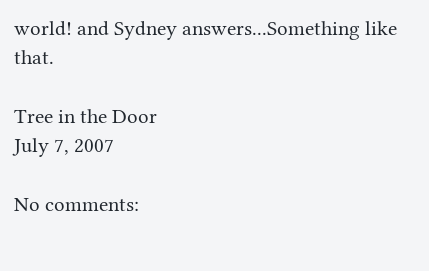world! and Sydney answers...Something like that.

Tree in the Door
July 7, 2007

No comments: